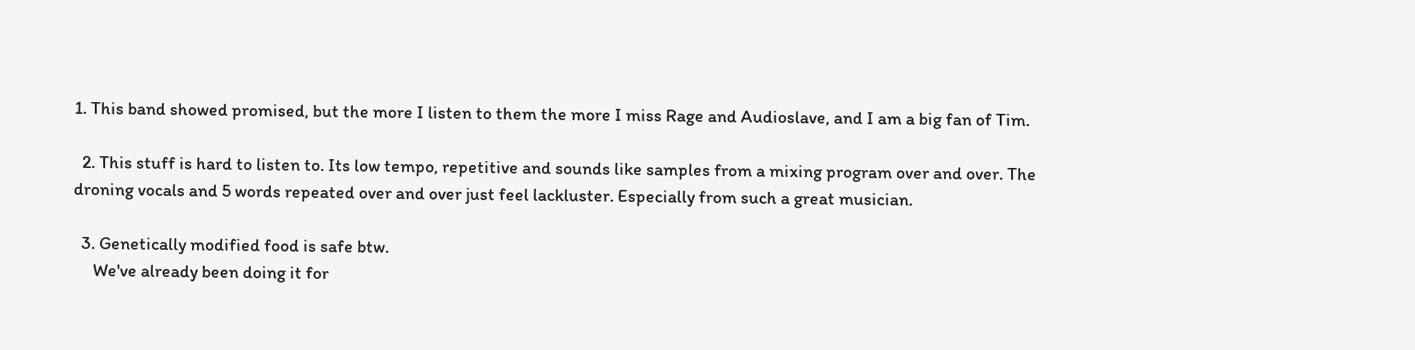1. This band showed promised, but the more I listen to them the more I miss Rage and Audioslave, and I am a big fan of Tim.

  2. This stuff is hard to listen to. Its low tempo, repetitive and sounds like samples from a mixing program over and over. The droning vocals and 5 words repeated over and over just feel lackluster. Especially from such a great musician.

  3. Genetically modified food is safe btw.
     We've already been doing it for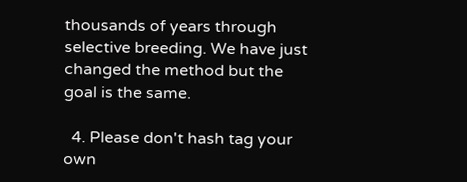thousands of years through selective breeding. We have just changed the method but the goal is the same.

  4. Please don't hash tag your own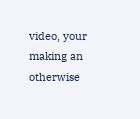video, your making an otherwise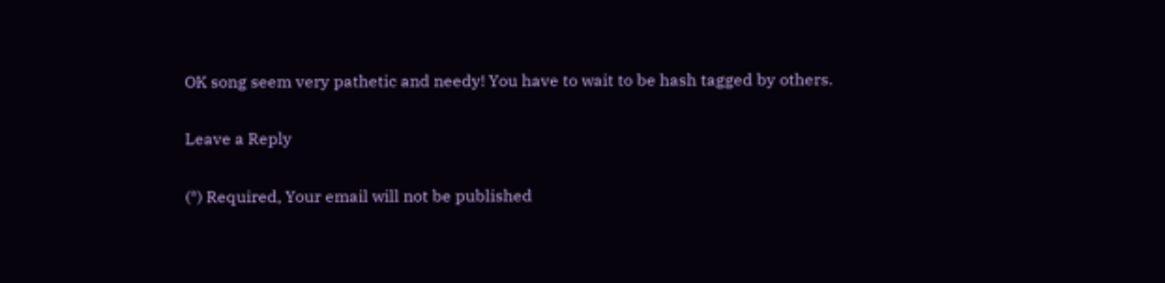OK song seem very pathetic and needy! You have to wait to be hash tagged by others.

Leave a Reply

(*) Required, Your email will not be published